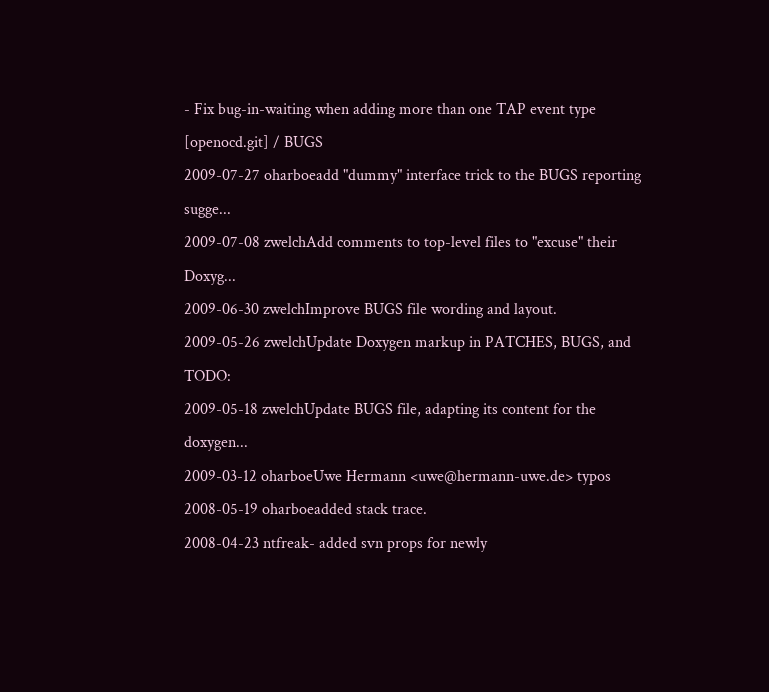- Fix bug-in-waiting when adding more than one TAP event type
[openocd.git] / BUGS
2009-07-27 oharboeadd "dummy" interface trick to the BUGS reporting sugge...
2009-07-08 zwelchAdd comments to top-level files to "excuse" their Doxyg...
2009-06-30 zwelchImprove BUGS file wording and layout.
2009-05-26 zwelchUpdate Doxygen markup in PATCHES, BUGS, and TODO:
2009-05-18 zwelchUpdate BUGS file, adapting its content for the doxygen...
2009-03-12 oharboeUwe Hermann <uwe@hermann-uwe.de> typos
2008-05-19 oharboeadded stack trace.
2008-04-23 ntfreak- added svn props for newly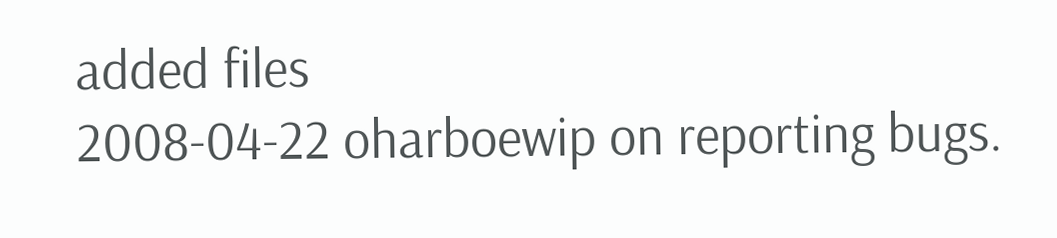added files
2008-04-22 oharboewip on reporting bugs.